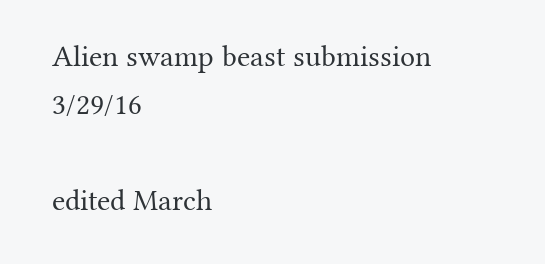Alien swamp beast submission 3/29/16

edited March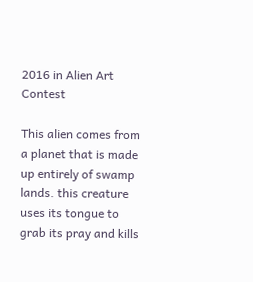2016 in Alien Art Contest

This alien comes from a planet that is made up entirely of swamp lands. this creature uses its tongue to grab its pray and kills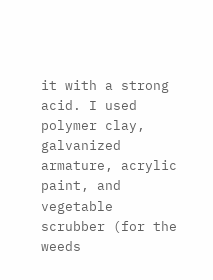it with a strong acid. I used polymer clay, galvanized armature, acrylic paint, and vegetable scrubber (for the weeds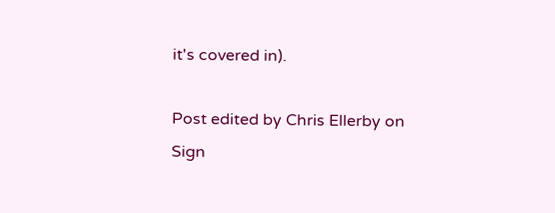it's covered in).

Post edited by Chris Ellerby on
Sign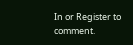In or Register to comment.